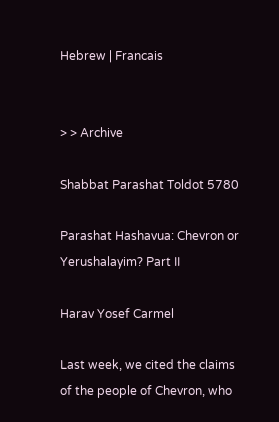Hebrew | Francais


> > Archive

Shabbat Parashat Toldot 5780

Parashat Hashavua: Chevron or Yerushalayim? Part II

Harav Yosef Carmel

Last week, we cited the claims of the people of Chevron, who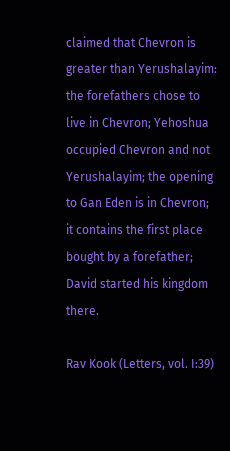claimed that Chevron is greater than Yerushalayim: the forefathers chose to live in Chevron; Yehoshua occupied Chevron and not Yerushalayim; the opening to Gan Eden is in Chevron; it contains the first place bought by a forefather; David started his kingdom there.

Rav Kook (Letters, vol. I:39)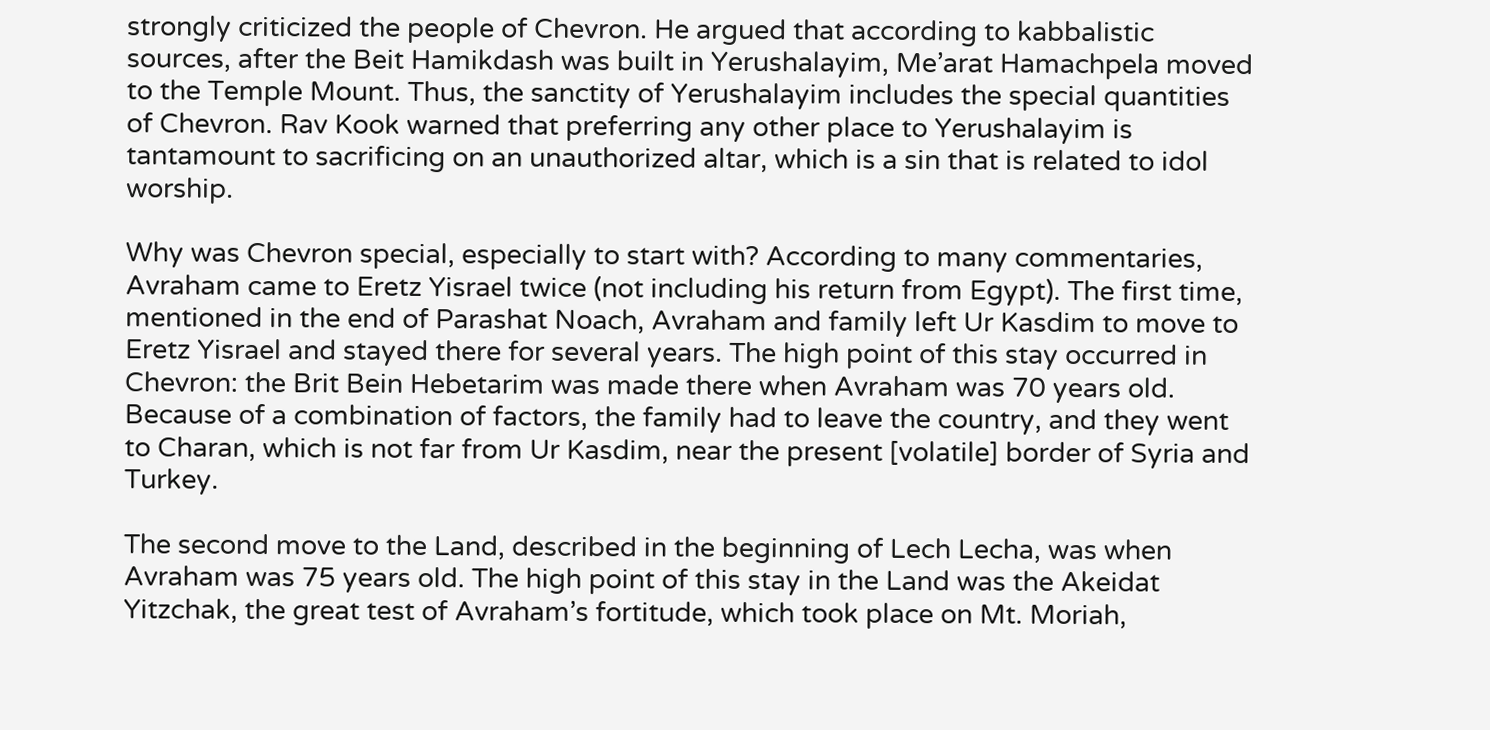strongly criticized the people of Chevron. He argued that according to kabbalistic sources, after the Beit Hamikdash was built in Yerushalayim, Me’arat Hamachpela moved to the Temple Mount. Thus, the sanctity of Yerushalayim includes the special quantities of Chevron. Rav Kook warned that preferring any other place to Yerushalayim is tantamount to sacrificing on an unauthorized altar, which is a sin that is related to idol worship.

Why was Chevron special, especially to start with? According to many commentaries, Avraham came to Eretz Yisrael twice (not including his return from Egypt). The first time, mentioned in the end of Parashat Noach, Avraham and family left Ur Kasdim to move to Eretz Yisrael and stayed there for several years. The high point of this stay occurred in Chevron: the Brit Bein Hebetarim was made there when Avraham was 70 years old. Because of a combination of factors, the family had to leave the country, and they went to Charan, which is not far from Ur Kasdim, near the present [volatile] border of Syria and Turkey.

The second move to the Land, described in the beginning of Lech Lecha, was when Avraham was 75 years old. The high point of this stay in the Land was the Akeidat Yitzchak, the great test of Avraham’s fortitude, which took place on Mt. Moriah,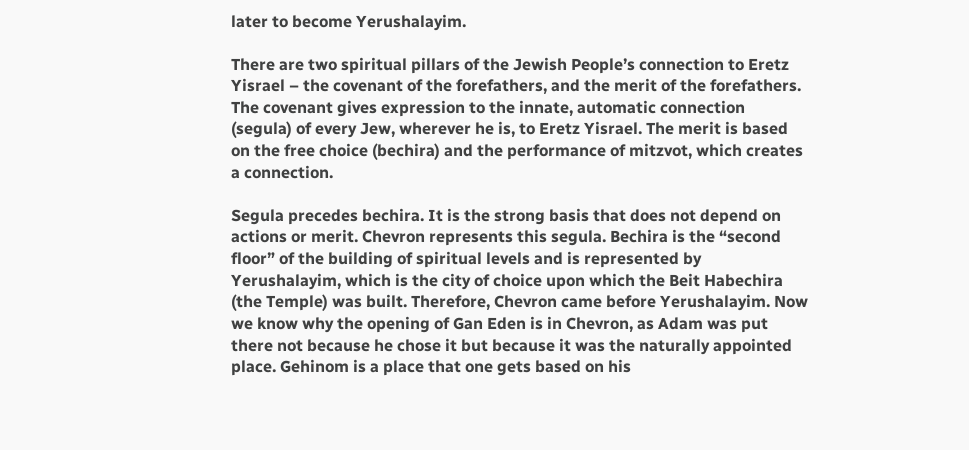later to become Yerushalayim.

There are two spiritual pillars of the Jewish People’s connection to Eretz Yisrael – the covenant of the forefathers, and the merit of the forefathers. The covenant gives expression to the innate, automatic connection (segula) of every Jew, wherever he is, to Eretz Yisrael. The merit is based on the free choice (bechira) and the performance of mitzvot, which creates a connection.

Segula precedes bechira. It is the strong basis that does not depend on actions or merit. Chevron represents this segula. Bechira is the “second floor” of the building of spiritual levels and is represented by Yerushalayim, which is the city of choice upon which the Beit Habechira (the Temple) was built. Therefore, Chevron came before Yerushalayim. Now we know why the opening of Gan Eden is in Chevron, as Adam was put there not because he chose it but because it was the naturally appointed place. Gehinom is a place that one gets based on his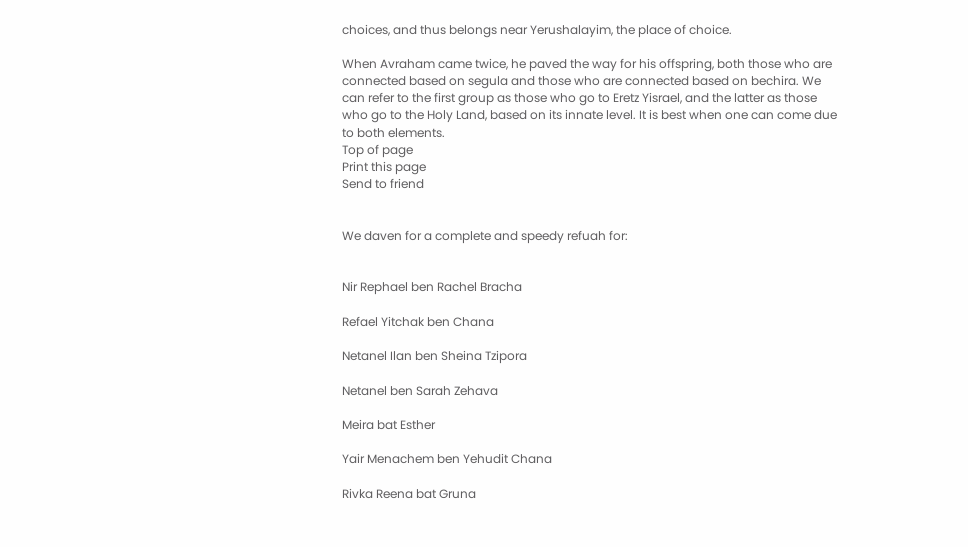choices, and thus belongs near Yerushalayim, the place of choice.

When Avraham came twice, he paved the way for his offspring, both those who are connected based on segula and those who are connected based on bechira. We can refer to the first group as those who go to Eretz Yisrael, and the latter as those who go to the Holy Land, based on its innate level. It is best when one can come due to both elements.
Top of page
Print this page
Send to friend


We daven for a complete and speedy refuah for:


Nir Rephael ben Rachel Bracha

Refael Yitchak ben Chana

Netanel Ilan ben Sheina Tzipora

Netanel ben Sarah Zehava

Meira bat Esther

Yair Menachem ben Yehudit Chana

Rivka Reena bat Gruna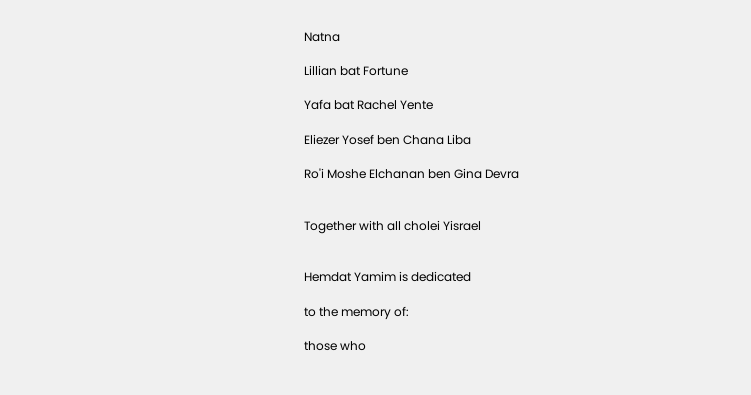Natna

Lillian bat Fortune

Yafa bat Rachel Yente

Eliezer Yosef ben Chana Liba

Ro'i Moshe Elchanan ben Gina Devra


Together with all cholei Yisrael


Hemdat Yamim is dedicated

to the memory of:

those who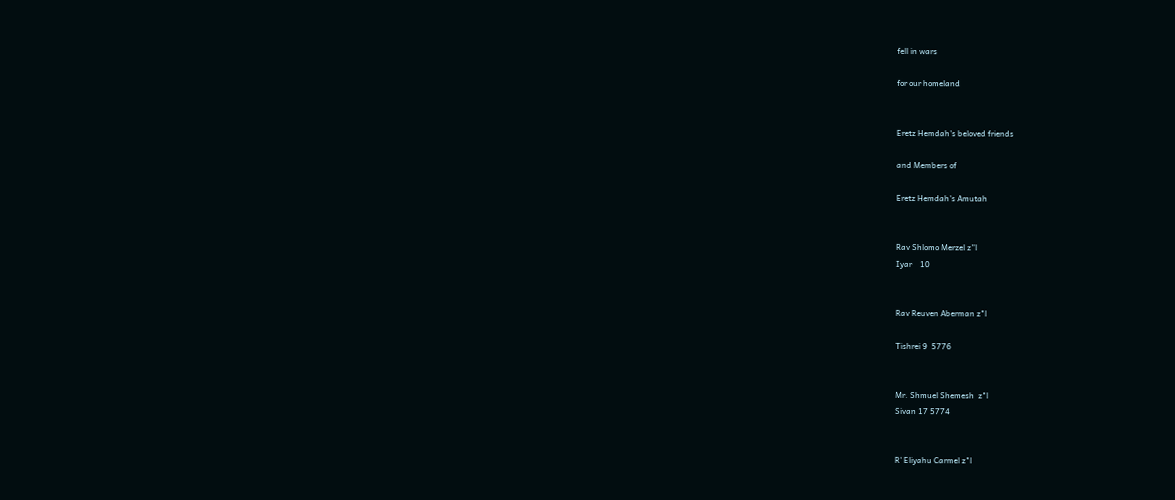fell in wars

for our homeland


Eretz Hemdah's beloved friends

and Members of

Eretz Hemdah's Amutah


Rav Shlomo Merzel z”l
Iyar    10


Rav Reuven Aberman z"l

Tishrei 9  5776


Mr. Shmuel Shemesh  z"l
Sivan 17 5774


R' Eliyahu Carmel z"l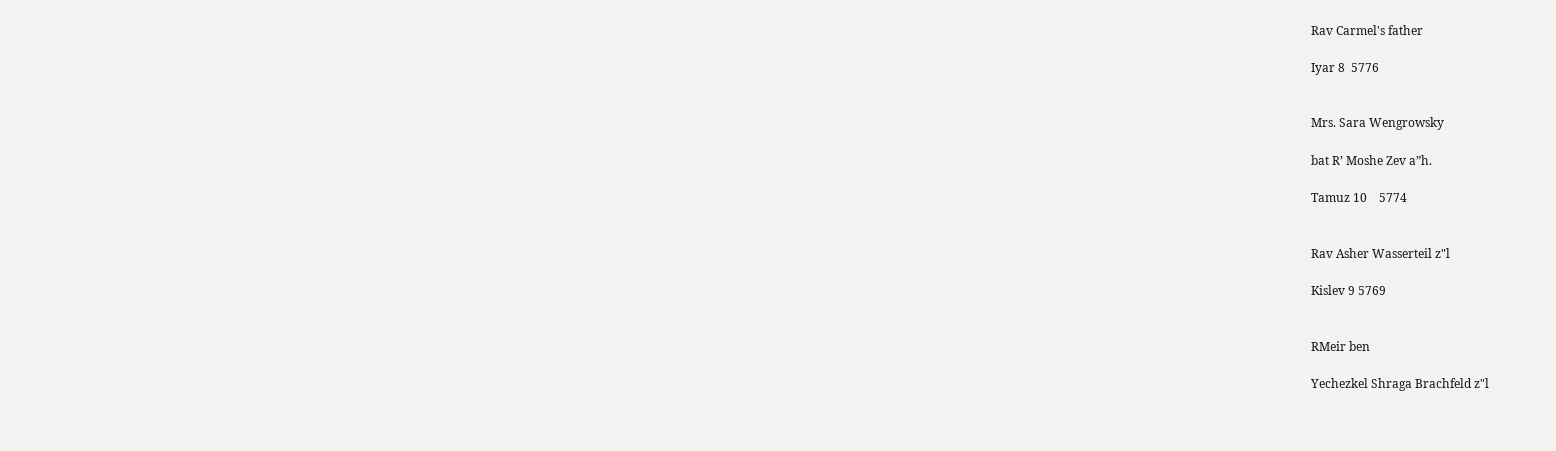Rav Carmel's father

Iyar 8  5776


Mrs. Sara Wengrowsky

bat R’ Moshe Zev a”h.

Tamuz 10    5774


Rav Asher Wasserteil z"l

Kislev 9 5769


RMeir ben

Yechezkel Shraga Brachfeld z"l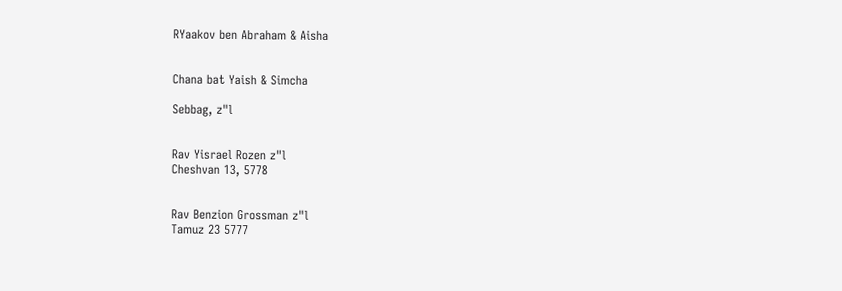RYaakov ben Abraham & Aisha


Chana bat Yaish & Simcha

Sebbag, z"l


Rav Yisrael Rozen z"l
Cheshvan 13, 5778


Rav Benzion Grossman z"l
Tamuz 23 5777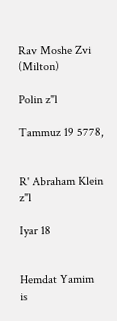Rav Moshe Zvi (Milton)

Polin z"l

Tammuz 19 5778,


R' Abraham Klein z"l

Iyar 18


Hemdat Yamim
is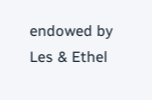endowed by Les & Ethel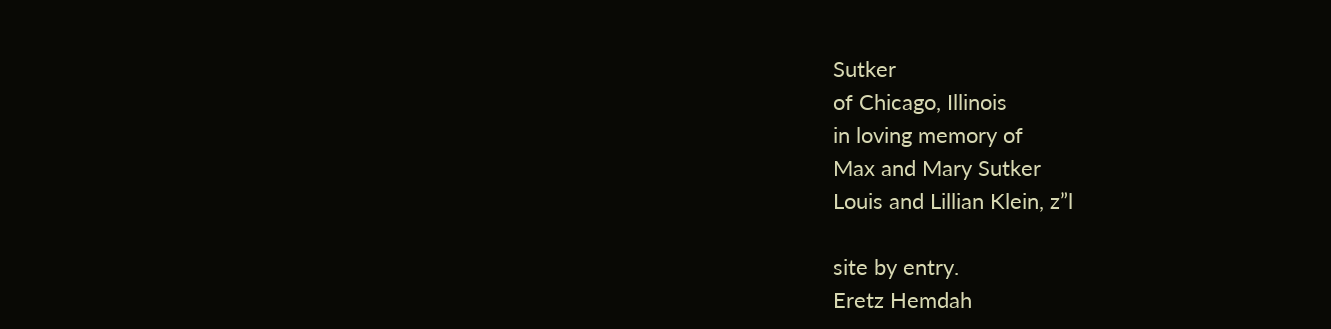Sutker
of Chicago, Illinois
in loving memory of
Max and Mary Sutker
Louis and Lillian Klein, z”l

site by entry.
Eretz Hemdah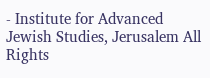- Institute for Advanced Jewish Studies, Jerusalem All Rights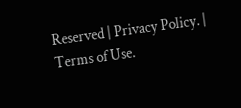Reserved | Privacy Policy. | Terms of Use.